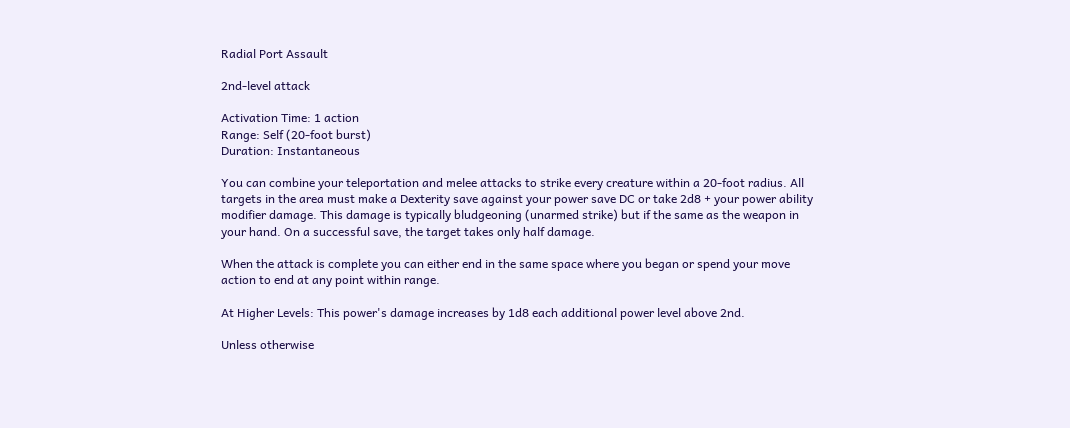Radial Port Assault

2nd-level attack

Activation Time: 1 action
Range: Self (20-foot burst)
Duration: Instantaneous

You can combine your teleportation and melee attacks to strike every creature within a 20-foot radius. All targets in the area must make a Dexterity save against your power save DC or take 2d8 + your power ability modifier damage. This damage is typically bludgeoning (unarmed strike) but if the same as the weapon in your hand. On a successful save, the target takes only half damage.

When the attack is complete you can either end in the same space where you began or spend your move action to end at any point within range.

At Higher Levels: This power's damage increases by 1d8 each additional power level above 2nd.

Unless otherwise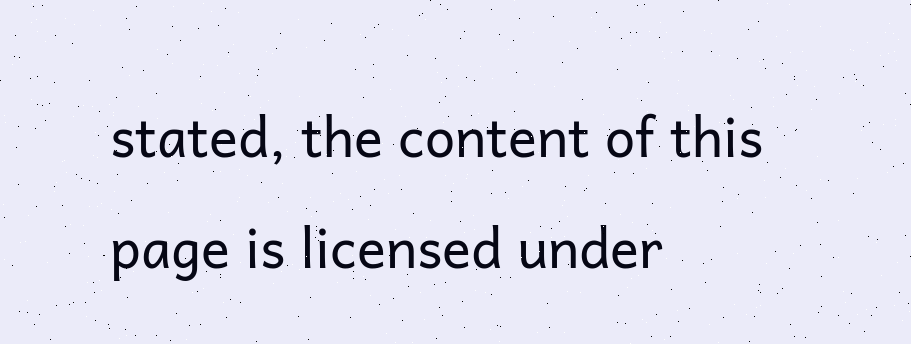stated, the content of this page is licensed under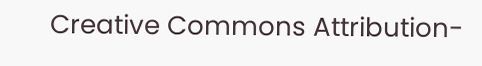Creative Commons Attribution-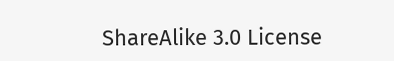ShareAlike 3.0 License